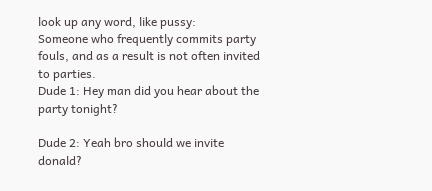look up any word, like pussy:
Someone who frequently commits party fouls, and as a result is not often invited to parties.
Dude 1: Hey man did you hear about the party tonight?

Dude 2: Yeah bro should we invite donald?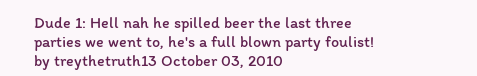Dude 1: Hell nah he spilled beer the last three parties we went to, he's a full blown party foulist!
by treythetruth13 October 03, 2010